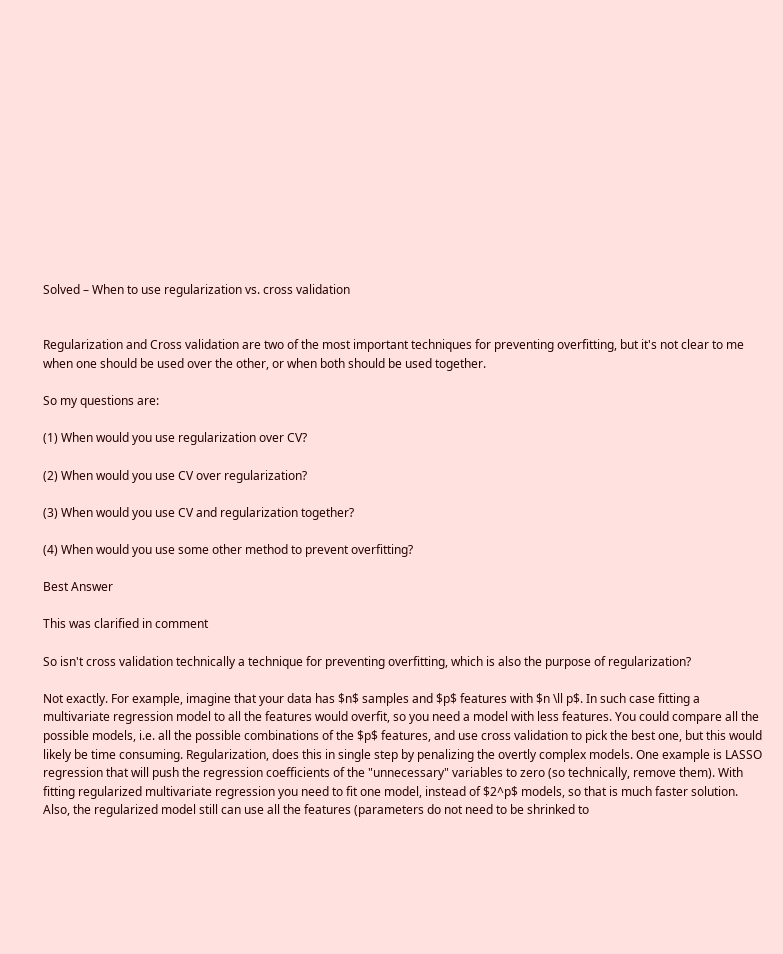Solved – When to use regularization vs. cross validation


Regularization and Cross validation are two of the most important techniques for preventing overfitting, but it's not clear to me when one should be used over the other, or when both should be used together.

So my questions are:

(1) When would you use regularization over CV?

(2) When would you use CV over regularization?

(3) When would you use CV and regularization together?

(4) When would you use some other method to prevent overfitting?

Best Answer

This was clarified in comment

So isn't cross validation technically a technique for preventing overfitting, which is also the purpose of regularization?

Not exactly. For example, imagine that your data has $n$ samples and $p$ features with $n \ll p$. In such case fitting a multivariate regression model to all the features would overfit, so you need a model with less features. You could compare all the possible models, i.e. all the possible combinations of the $p$ features, and use cross validation to pick the best one, but this would likely be time consuming. Regularization, does this in single step by penalizing the overtly complex models. One example is LASSO regression that will push the regression coefficients of the "unnecessary" variables to zero (so technically, remove them). With fitting regularized multivariate regression you need to fit one model, instead of $2^p$ models, so that is much faster solution. Also, the regularized model still can use all the features (parameters do not need to be shrinked to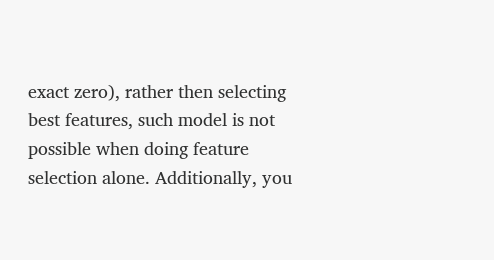exact zero), rather then selecting best features, such model is not possible when doing feature selection alone. Additionally, you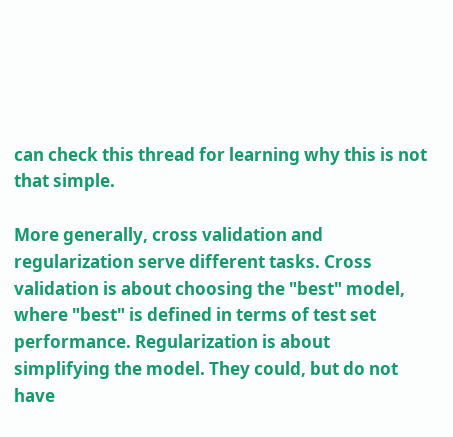can check this thread for learning why this is not that simple.

More generally, cross validation and regularization serve different tasks. Cross validation is about choosing the "best" model, where "best" is defined in terms of test set performance. Regularization is about simplifying the model. They could, but do not have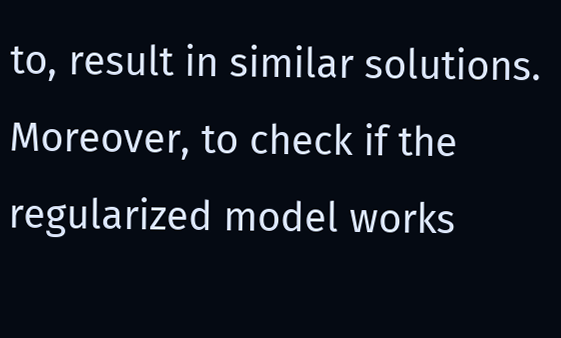to, result in similar solutions. Moreover, to check if the regularized model works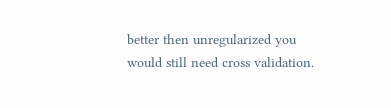better then unregularized you would still need cross validation.